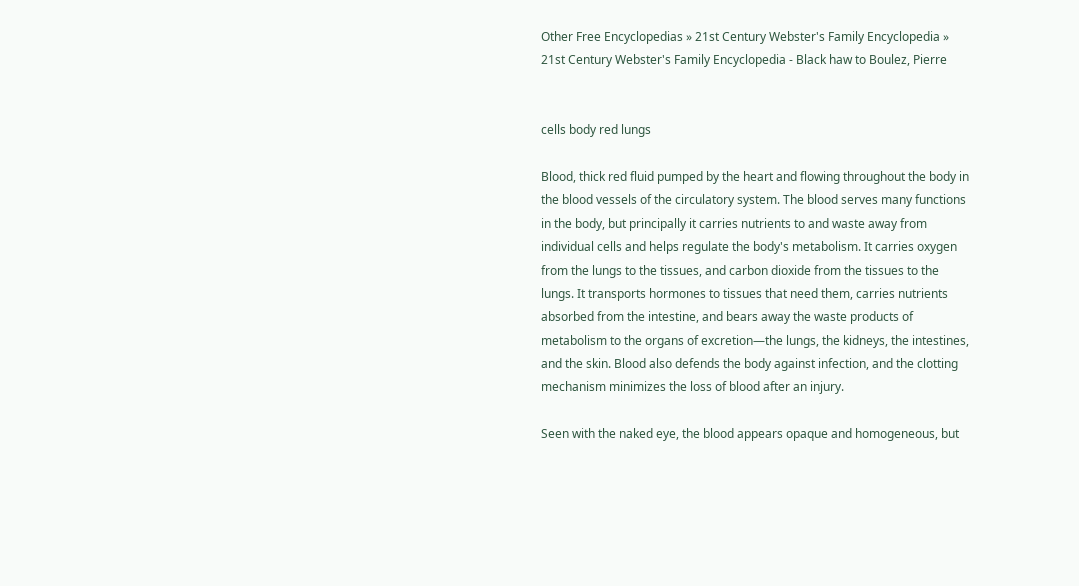Other Free Encyclopedias » 21st Century Webster's Family Encyclopedia » 21st Century Webster's Family Encyclopedia - Black haw to Boulez, Pierre


cells body red lungs

Blood, thick red fluid pumped by the heart and flowing throughout the body in the blood vessels of the circulatory system. The blood serves many functions in the body, but principally it carries nutrients to and waste away from individual cells and helps regulate the body's metabolism. It carries oxygen from the lungs to the tissues, and carbon dioxide from the tissues to the lungs. It transports hormones to tissues that need them, carries nutrients absorbed from the intestine, and bears away the waste products of metabolism to the organs of excretion—the lungs, the kidneys, the intestines, and the skin. Blood also defends the body against infection, and the clotting mechanism minimizes the loss of blood after an injury.

Seen with the naked eye, the blood appears opaque and homogeneous, but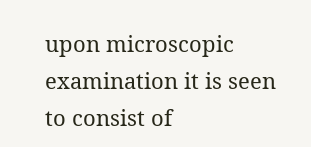upon microscopic examination it is seen to consist of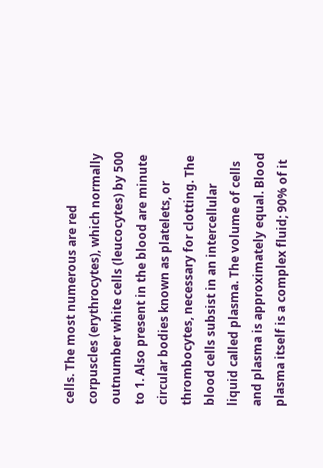cells. The most numerous are red corpuscles (erythrocytes), which normally outnumber white cells (leucocytes) by 500 to 1. Also present in the blood are minute circular bodies known as platelets, or thrombocytes, necessary for clotting. The blood cells subsist in an intercellular liquid called plasma. The volume of cells and plasma is approximately equal. Blood plasma itself is a complex fluid; 90% of it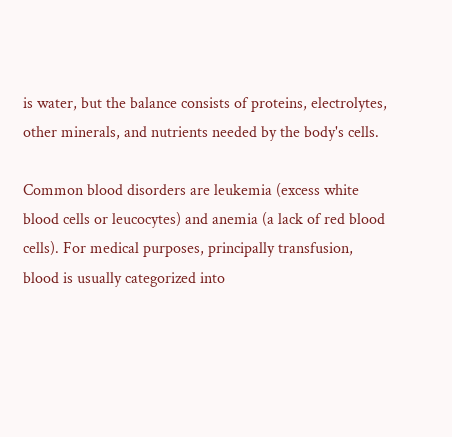is water, but the balance consists of proteins, electrolytes, other minerals, and nutrients needed by the body's cells.

Common blood disorders are leukemia (excess white blood cells or leucocytes) and anemia (a lack of red blood cells). For medical purposes, principally transfusion, blood is usually categorized into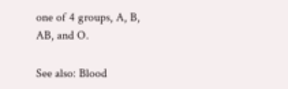one of 4 groups, A, B, AB, and O.

See also: Blood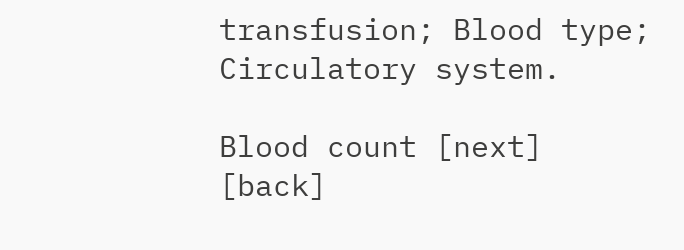transfusion; Blood type; Circulatory system.

Blood count [next] [back]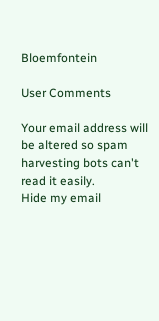Bloemfontein

User Comments

Your email address will be altered so spam harvesting bots can't read it easily.
Hide my email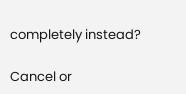completely instead?

Cancel or